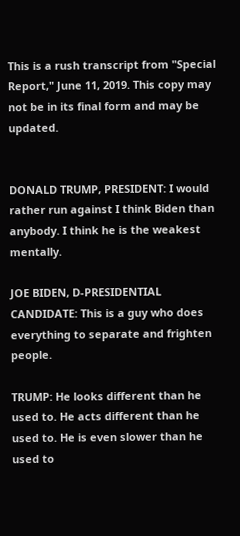This is a rush transcript from "Special Report," June 11, 2019. This copy may not be in its final form and may be updated.


DONALD TRUMP, PRESIDENT: I would rather run against I think Biden than anybody. I think he is the weakest mentally.

JOE BIDEN, D-PRESIDENTIAL CANDIDATE: This is a guy who does everything to separate and frighten people.

TRUMP: He looks different than he used to. He acts different than he used to. He is even slower than he used to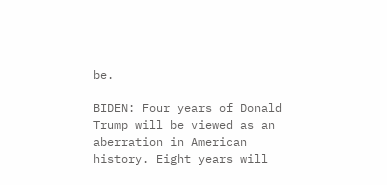be.

BIDEN: Four years of Donald Trump will be viewed as an aberration in American history. Eight years will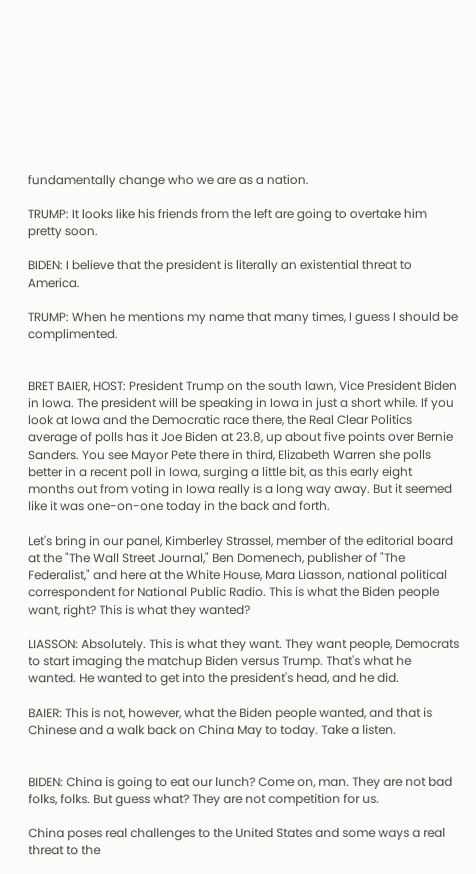fundamentally change who we are as a nation.

TRUMP: It looks like his friends from the left are going to overtake him pretty soon.

BIDEN: I believe that the president is literally an existential threat to America.

TRUMP: When he mentions my name that many times, I guess I should be complimented.


BRET BAIER, HOST: President Trump on the south lawn, Vice President Biden in Iowa. The president will be speaking in Iowa in just a short while. If you look at Iowa and the Democratic race there, the Real Clear Politics average of polls has it Joe Biden at 23.8, up about five points over Bernie Sanders. You see Mayor Pete there in third, Elizabeth Warren she polls better in a recent poll in Iowa, surging a little bit, as this early eight months out from voting in Iowa really is a long way away. But it seemed like it was one-on-one today in the back and forth.

Let's bring in our panel, Kimberley Strassel, member of the editorial board at the "The Wall Street Journal," Ben Domenech, publisher of "The Federalist," and here at the White House, Mara Liasson, national political correspondent for National Public Radio. This is what the Biden people want, right? This is what they wanted?

LIASSON: Absolutely. This is what they want. They want people, Democrats to start imaging the matchup Biden versus Trump. That's what he wanted. He wanted to get into the president's head, and he did.

BAIER: This is not, however, what the Biden people wanted, and that is Chinese and a walk back on China May to today. Take a listen.


BIDEN: China is going to eat our lunch? Come on, man. They are not bad folks, folks. But guess what? They are not competition for us.

China poses real challenges to the United States and some ways a real threat to the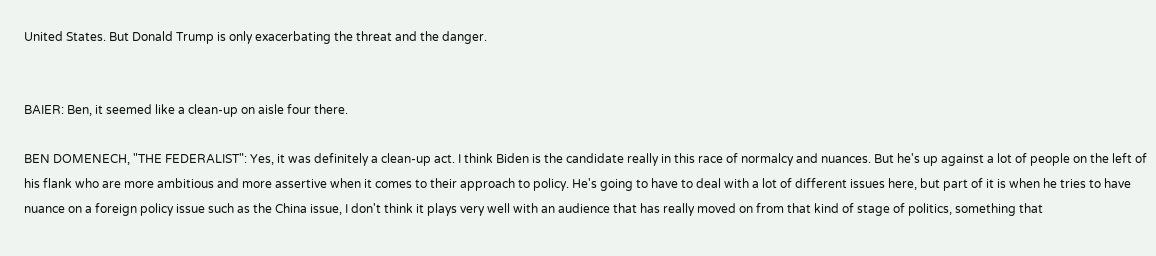United States. But Donald Trump is only exacerbating the threat and the danger.


BAIER: Ben, it seemed like a clean-up on aisle four there.

BEN DOMENECH, "THE FEDERALIST": Yes, it was definitely a clean-up act. I think Biden is the candidate really in this race of normalcy and nuances. But he's up against a lot of people on the left of his flank who are more ambitious and more assertive when it comes to their approach to policy. He's going to have to deal with a lot of different issues here, but part of it is when he tries to have nuance on a foreign policy issue such as the China issue, I don't think it plays very well with an audience that has really moved on from that kind of stage of politics, something that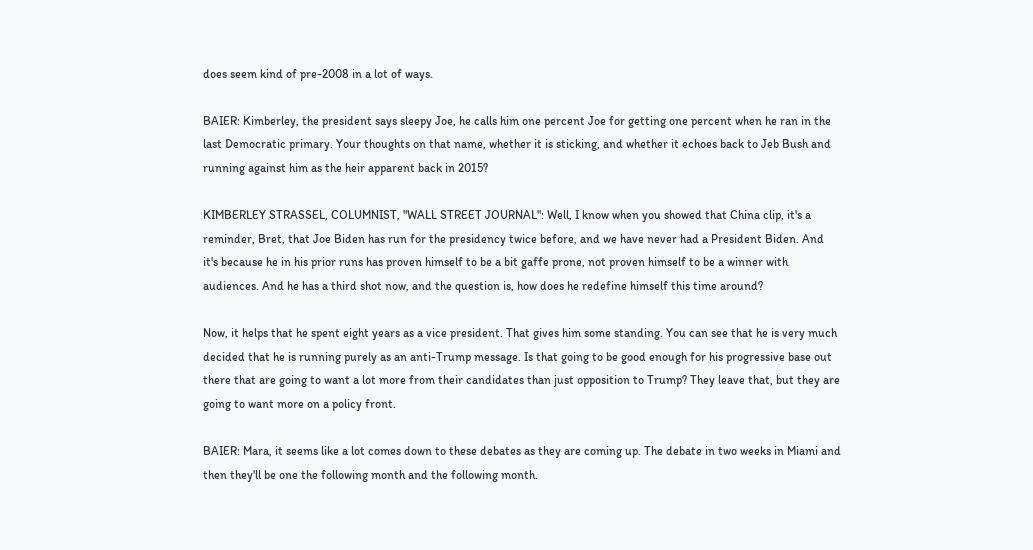does seem kind of pre-2008 in a lot of ways.

BAIER: Kimberley, the president says sleepy Joe, he calls him one percent Joe for getting one percent when he ran in the last Democratic primary. Your thoughts on that name, whether it is sticking, and whether it echoes back to Jeb Bush and running against him as the heir apparent back in 2015?

KIMBERLEY STRASSEL, COLUMNIST, "WALL STREET JOURNAL": Well, I know when you showed that China clip, it's a reminder, Bret, that Joe Biden has run for the presidency twice before, and we have never had a President Biden. And it's because he in his prior runs has proven himself to be a bit gaffe prone, not proven himself to be a winner with audiences. And he has a third shot now, and the question is, how does he redefine himself this time around?

Now, it helps that he spent eight years as a vice president. That gives him some standing. You can see that he is very much decided that he is running purely as an anti-Trump message. Is that going to be good enough for his progressive base out there that are going to want a lot more from their candidates than just opposition to Trump? They leave that, but they are going to want more on a policy front.

BAIER: Mara, it seems like a lot comes down to these debates as they are coming up. The debate in two weeks in Miami and then they'll be one the following month and the following month.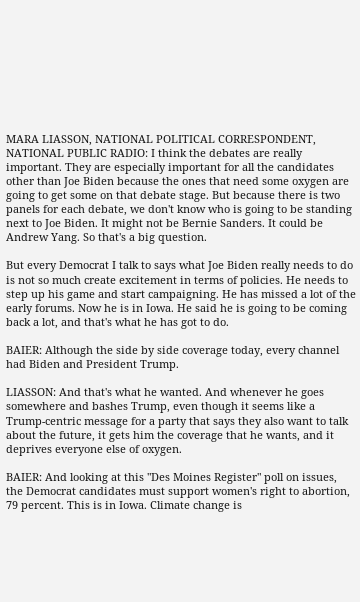MARA LIASSON, NATIONAL POLITICAL CORRESPONDENT, NATIONAL PUBLIC RADIO: I think the debates are really important. They are especially important for all the candidates other than Joe Biden because the ones that need some oxygen are going to get some on that debate stage. But because there is two panels for each debate, we don't know who is going to be standing next to Joe Biden. It might not be Bernie Sanders. It could be Andrew Yang. So that's a big question.

But every Democrat I talk to says what Joe Biden really needs to do is not so much create excitement in terms of policies. He needs to step up his game and start campaigning. He has missed a lot of the early forums. Now he is in Iowa. He said he is going to be coming back a lot, and that's what he has got to do.

BAIER: Although the side by side coverage today, every channel had Biden and President Trump.

LIASSON: And that's what he wanted. And whenever he goes somewhere and bashes Trump, even though it seems like a Trump-centric message for a party that says they also want to talk about the future, it gets him the coverage that he wants, and it deprives everyone else of oxygen.

BAIER: And looking at this "Des Moines Register" poll on issues, the Democrat candidates must support women's right to abortion, 79 percent. This is in Iowa. Climate change is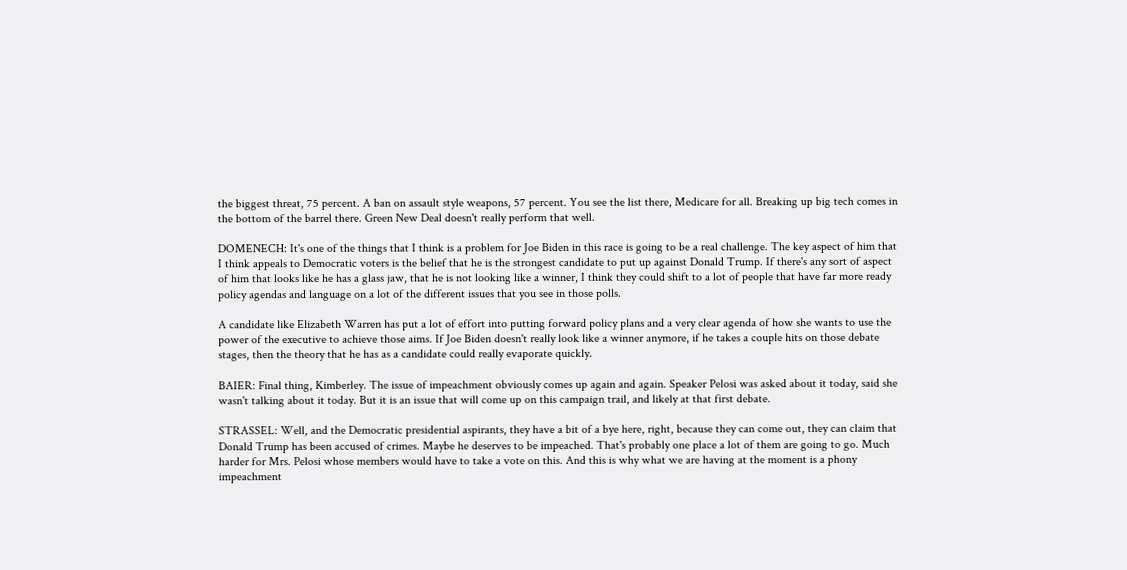the biggest threat, 75 percent. A ban on assault style weapons, 57 percent. You see the list there, Medicare for all. Breaking up big tech comes in the bottom of the barrel there. Green New Deal doesn't really perform that well.

DOMENECH: It's one of the things that I think is a problem for Joe Biden in this race is going to be a real challenge. The key aspect of him that I think appeals to Democratic voters is the belief that he is the strongest candidate to put up against Donald Trump. If there's any sort of aspect of him that looks like he has a glass jaw, that he is not looking like a winner, I think they could shift to a lot of people that have far more ready policy agendas and language on a lot of the different issues that you see in those polls.

A candidate like Elizabeth Warren has put a lot of effort into putting forward policy plans and a very clear agenda of how she wants to use the power of the executive to achieve those aims. If Joe Biden doesn't really look like a winner anymore, if he takes a couple hits on those debate stages, then the theory that he has as a candidate could really evaporate quickly.

BAIER: Final thing, Kimberley. The issue of impeachment obviously comes up again and again. Speaker Pelosi was asked about it today, said she wasn't talking about it today. But it is an issue that will come up on this campaign trail, and likely at that first debate.

STRASSEL: Well, and the Democratic presidential aspirants, they have a bit of a bye here, right, because they can come out, they can claim that Donald Trump has been accused of crimes. Maybe he deserves to be impeached. That's probably one place a lot of them are going to go. Much harder for Mrs. Pelosi whose members would have to take a vote on this. And this is why what we are having at the moment is a phony impeachment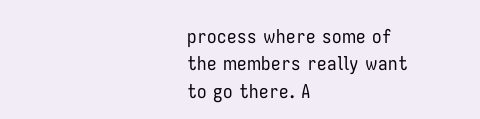process where some of the members really want to go there. A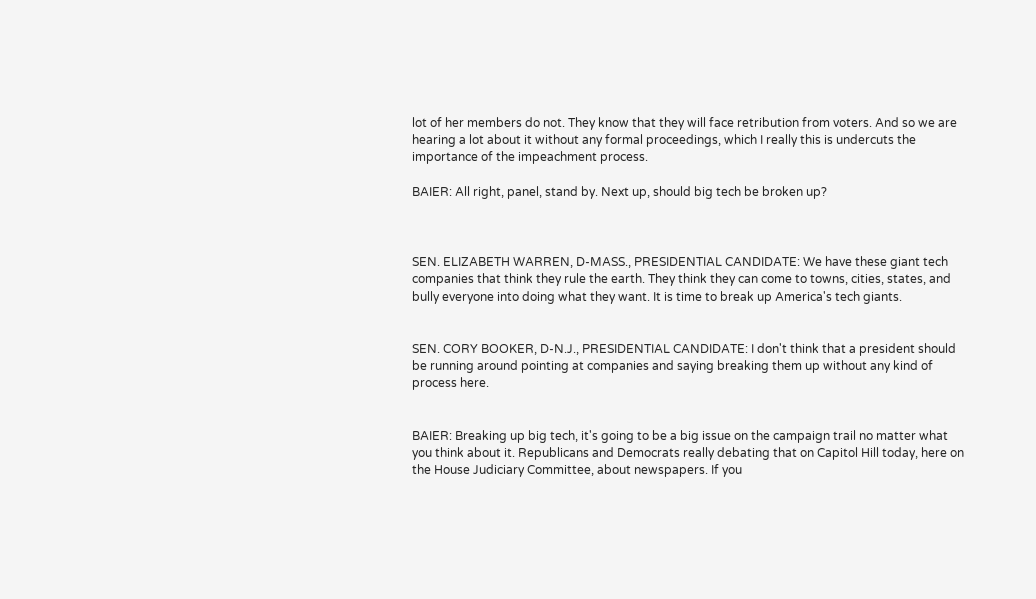lot of her members do not. They know that they will face retribution from voters. And so we are hearing a lot about it without any formal proceedings, which I really this is undercuts the importance of the impeachment process.

BAIER: All right, panel, stand by. Next up, should big tech be broken up?



SEN. ELIZABETH WARREN, D-MASS., PRESIDENTIAL CANDIDATE: We have these giant tech companies that think they rule the earth. They think they can come to towns, cities, states, and bully everyone into doing what they want. It is time to break up America's tech giants.


SEN. CORY BOOKER, D-N.J., PRESIDENTIAL CANDIDATE: I don't think that a president should be running around pointing at companies and saying breaking them up without any kind of process here.


BAIER: Breaking up big tech, it's going to be a big issue on the campaign trail no matter what you think about it. Republicans and Democrats really debating that on Capitol Hill today, here on the House Judiciary Committee, about newspapers. If you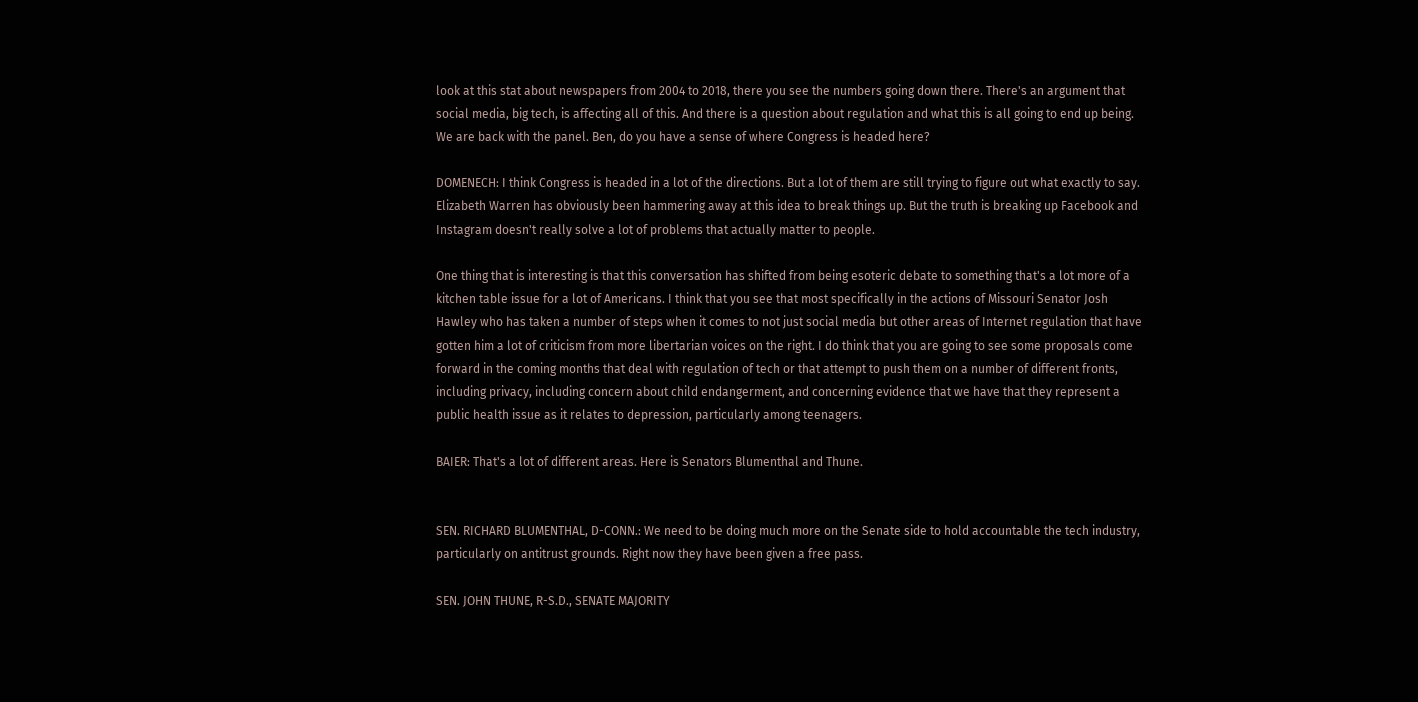look at this stat about newspapers from 2004 to 2018, there you see the numbers going down there. There's an argument that social media, big tech, is affecting all of this. And there is a question about regulation and what this is all going to end up being. We are back with the panel. Ben, do you have a sense of where Congress is headed here?

DOMENECH: I think Congress is headed in a lot of the directions. But a lot of them are still trying to figure out what exactly to say. Elizabeth Warren has obviously been hammering away at this idea to break things up. But the truth is breaking up Facebook and Instagram doesn't really solve a lot of problems that actually matter to people.

One thing that is interesting is that this conversation has shifted from being esoteric debate to something that's a lot more of a kitchen table issue for a lot of Americans. I think that you see that most specifically in the actions of Missouri Senator Josh Hawley who has taken a number of steps when it comes to not just social media but other areas of Internet regulation that have gotten him a lot of criticism from more libertarian voices on the right. I do think that you are going to see some proposals come forward in the coming months that deal with regulation of tech or that attempt to push them on a number of different fronts, including privacy, including concern about child endangerment, and concerning evidence that we have that they represent a public health issue as it relates to depression, particularly among teenagers.

BAIER: That's a lot of different areas. Here is Senators Blumenthal and Thune.


SEN. RICHARD BLUMENTHAL, D-CONN.: We need to be doing much more on the Senate side to hold accountable the tech industry, particularly on antitrust grounds. Right now they have been given a free pass.

SEN. JOHN THUNE, R-S.D., SENATE MAJORITY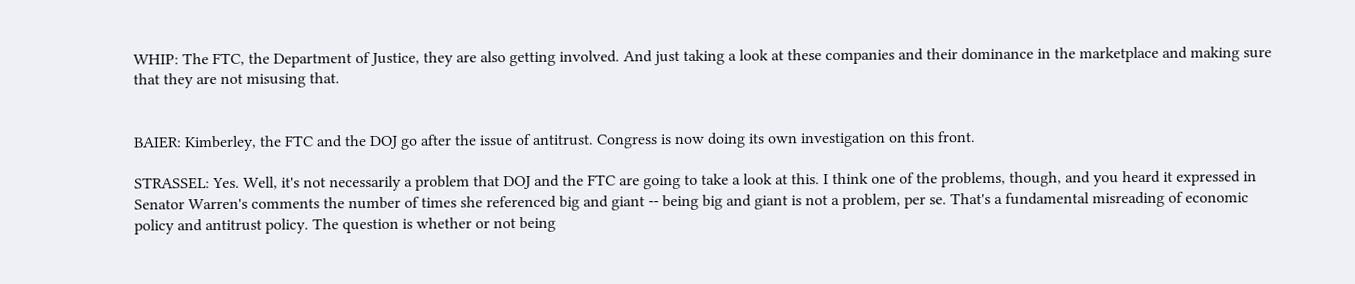WHIP: The FTC, the Department of Justice, they are also getting involved. And just taking a look at these companies and their dominance in the marketplace and making sure that they are not misusing that.


BAIER: Kimberley, the FTC and the DOJ go after the issue of antitrust. Congress is now doing its own investigation on this front.

STRASSEL: Yes. Well, it's not necessarily a problem that DOJ and the FTC are going to take a look at this. I think one of the problems, though, and you heard it expressed in Senator Warren's comments the number of times she referenced big and giant -- being big and giant is not a problem, per se. That's a fundamental misreading of economic policy and antitrust policy. The question is whether or not being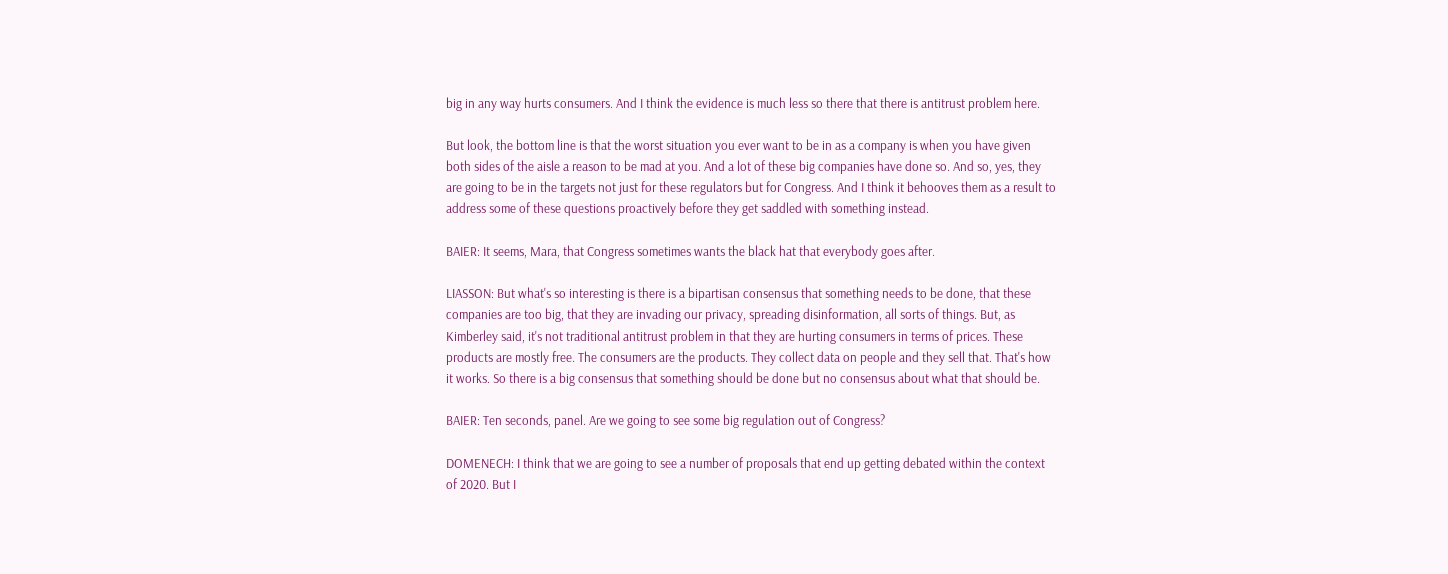big in any way hurts consumers. And I think the evidence is much less so there that there is antitrust problem here.

But look, the bottom line is that the worst situation you ever want to be in as a company is when you have given both sides of the aisle a reason to be mad at you. And a lot of these big companies have done so. And so, yes, they are going to be in the targets not just for these regulators but for Congress. And I think it behooves them as a result to address some of these questions proactively before they get saddled with something instead.

BAIER: It seems, Mara, that Congress sometimes wants the black hat that everybody goes after.

LIASSON: But what's so interesting is there is a bipartisan consensus that something needs to be done, that these companies are too big, that they are invading our privacy, spreading disinformation, all sorts of things. But, as Kimberley said, it's not traditional antitrust problem in that they are hurting consumers in terms of prices. These products are mostly free. The consumers are the products. They collect data on people and they sell that. That's how it works. So there is a big consensus that something should be done but no consensus about what that should be.

BAIER: Ten seconds, panel. Are we going to see some big regulation out of Congress?

DOMENECH: I think that we are going to see a number of proposals that end up getting debated within the context of 2020. But I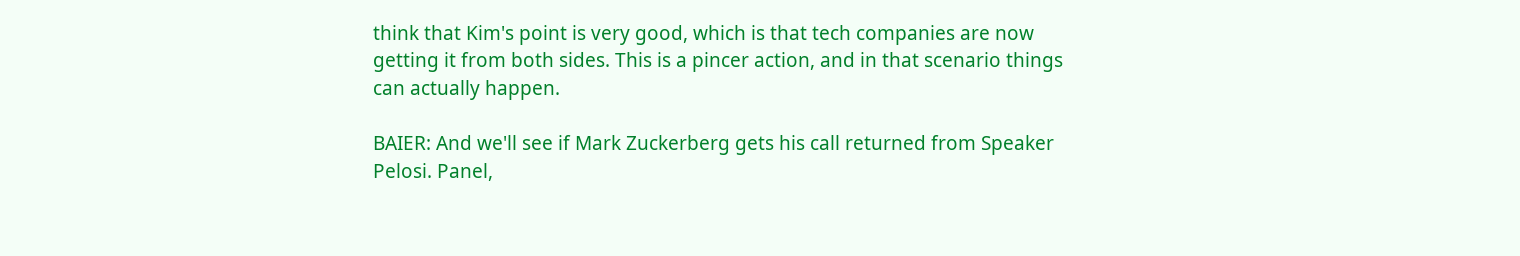think that Kim's point is very good, which is that tech companies are now getting it from both sides. This is a pincer action, and in that scenario things can actually happen.

BAIER: And we'll see if Mark Zuckerberg gets his call returned from Speaker Pelosi. Panel,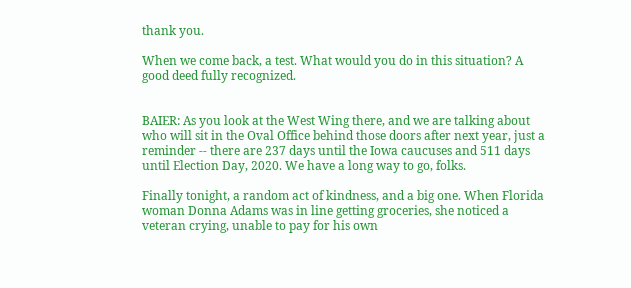thank you.

When we come back, a test. What would you do in this situation? A good deed fully recognized.


BAIER: As you look at the West Wing there, and we are talking about who will sit in the Oval Office behind those doors after next year, just a reminder -- there are 237 days until the Iowa caucuses and 511 days until Election Day, 2020. We have a long way to go, folks.

Finally tonight, a random act of kindness, and a big one. When Florida woman Donna Adams was in line getting groceries, she noticed a veteran crying, unable to pay for his own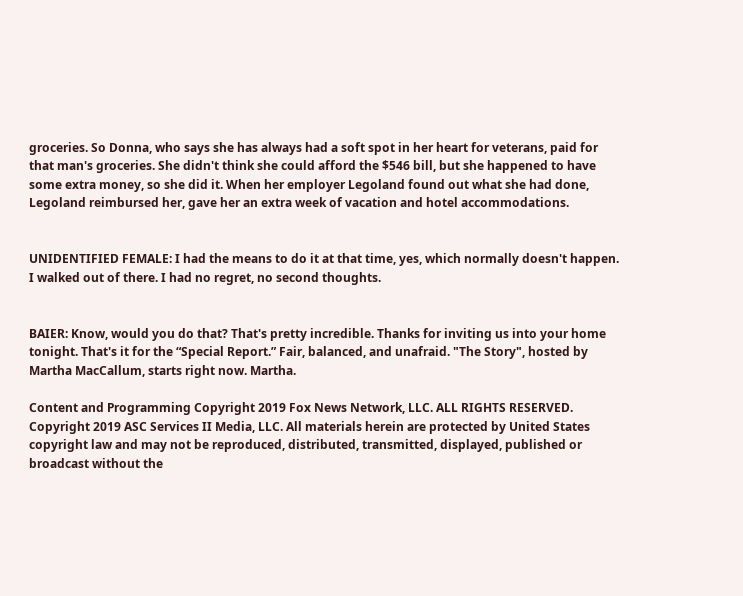groceries. So Donna, who says she has always had a soft spot in her heart for veterans, paid for that man's groceries. She didn't think she could afford the $546 bill, but she happened to have some extra money, so she did it. When her employer Legoland found out what she had done, Legoland reimbursed her, gave her an extra week of vacation and hotel accommodations.


UNIDENTIFIED FEMALE: I had the means to do it at that time, yes, which normally doesn't happen. I walked out of there. I had no regret, no second thoughts.


BAIER: Know, would you do that? That's pretty incredible. Thanks for inviting us into your home tonight. That's it for the “Special Report.” Fair, balanced, and unafraid. "The Story", hosted by Martha MacCallum, starts right now. Martha.

Content and Programming Copyright 2019 Fox News Network, LLC. ALL RIGHTS RESERVED. Copyright 2019 ASC Services II Media, LLC. All materials herein are protected by United States copyright law and may not be reproduced, distributed, transmitted, displayed, published or broadcast without the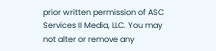prior written permission of ASC Services II Media, LLC. You may not alter or remove any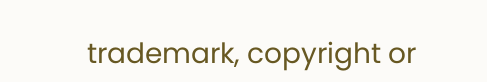trademark, copyright or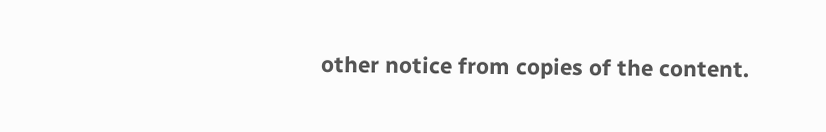other notice from copies of the content.